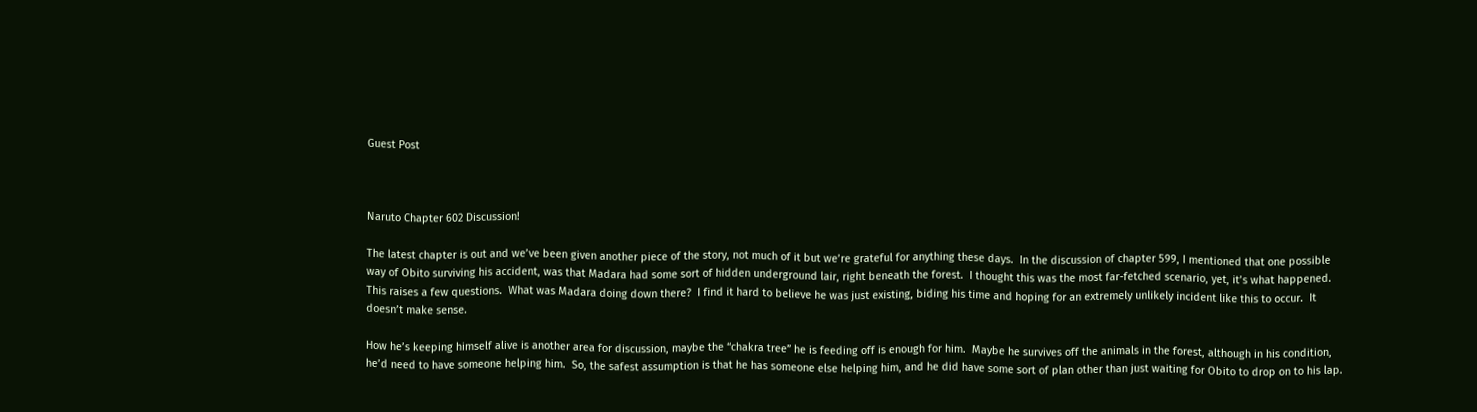Guest Post



Naruto Chapter 602 Discussion!

The latest chapter is out and we’ve been given another piece of the story, not much of it but we’re grateful for anything these days.  In the discussion of chapter 599, I mentioned that one possible way of Obito surviving his accident, was that Madara had some sort of hidden underground lair, right beneath the forest.  I thought this was the most far-fetched scenario, yet, it’s what happened.  This raises a few questions.  What was Madara doing down there?  I find it hard to believe he was just existing, biding his time and hoping for an extremely unlikely incident like this to occur.  It doesn’t make sense.

How he’s keeping himself alive is another area for discussion, maybe the “chakra tree” he is feeding off is enough for him.  Maybe he survives off the animals in the forest, although in his condition, he’d need to have someone helping him.  So, the safest assumption is that he has someone else helping him, and he did have some sort of plan other than just waiting for Obito to drop on to his lap.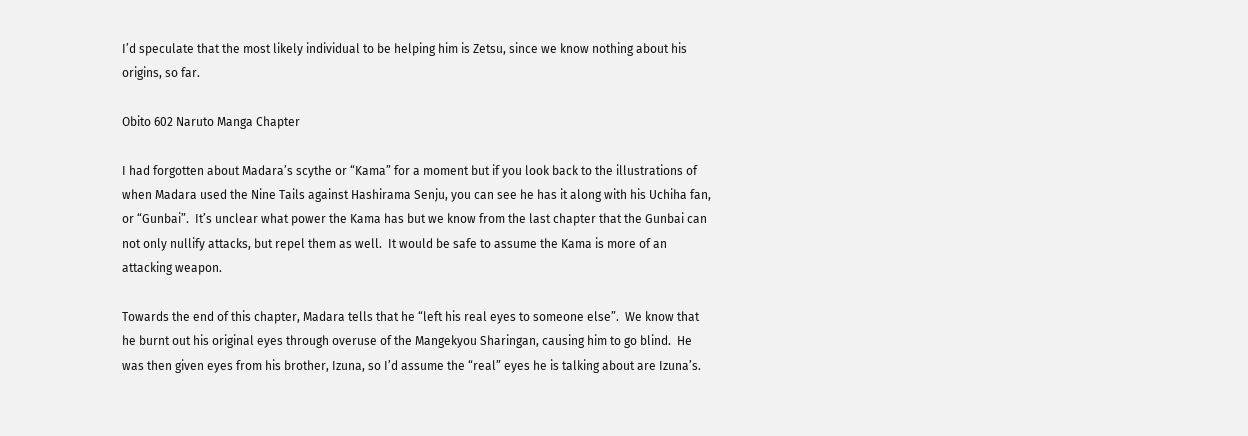I’d speculate that the most likely individual to be helping him is Zetsu, since we know nothing about his origins, so far.

Obito 602 Naruto Manga Chapter

I had forgotten about Madara’s scythe or “Kama” for a moment but if you look back to the illustrations of when Madara used the Nine Tails against Hashirama Senju, you can see he has it along with his Uchiha fan, or “Gunbai”.  It’s unclear what power the Kama has but we know from the last chapter that the Gunbai can not only nullify attacks, but repel them as well.  It would be safe to assume the Kama is more of an attacking weapon.

Towards the end of this chapter, Madara tells that he “left his real eyes to someone else”.  We know that he burnt out his original eyes through overuse of the Mangekyou Sharingan, causing him to go blind.  He was then given eyes from his brother, Izuna, so I’d assume the “real” eyes he is talking about are Izuna’s.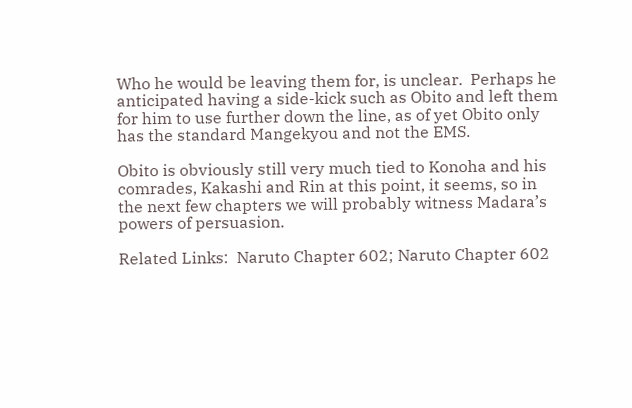Who he would be leaving them for, is unclear.  Perhaps he anticipated having a side-kick such as Obito and left them for him to use further down the line, as of yet Obito only has the standard Mangekyou and not the EMS.

Obito is obviously still very much tied to Konoha and his comrades, Kakashi and Rin at this point, it seems, so in the next few chapters we will probably witness Madara’s powers of persuasion.

Related Links:  Naruto Chapter 602; Naruto Chapter 602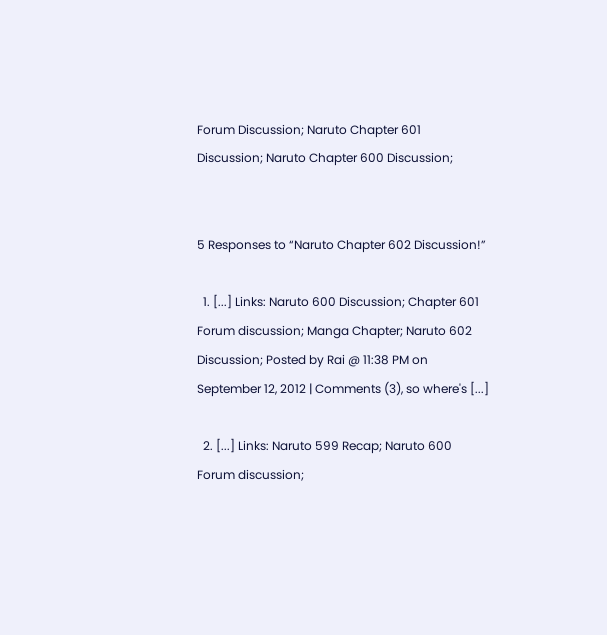Forum Discussion; Naruto Chapter 601 Discussion; Naruto Chapter 600 Discussion;


5 Responses to “Naruto Chapter 602 Discussion!”

  1. [...] Links: Naruto 600 Discussion; Chapter 601 Forum discussion; Manga Chapter; Naruto 602 Discussion; Posted by Rai @ 11:38 PM on September 12, 2012 | Comments (3), so where's [...]

  2. [...] Links: Naruto 599 Recap; Naruto 600 Forum discussion;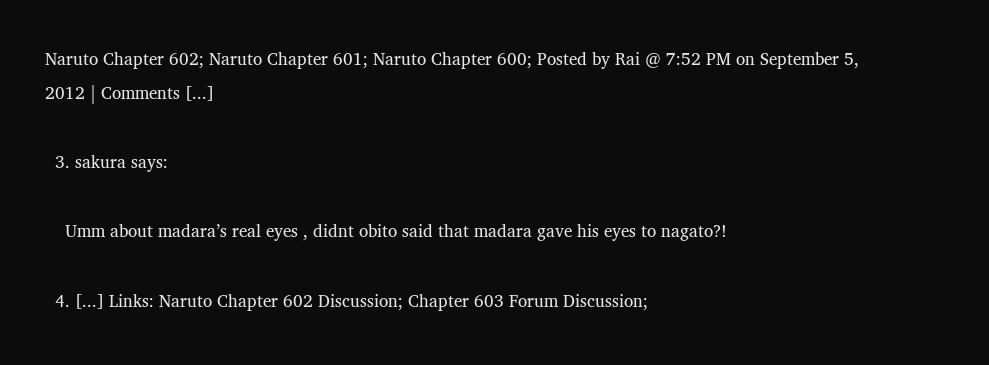Naruto Chapter 602; Naruto Chapter 601; Naruto Chapter 600; Posted by Rai @ 7:52 PM on September 5, 2012 | Comments [...]

  3. sakura says:

    Umm about madara’s real eyes , didnt obito said that madara gave his eyes to nagato?!

  4. [...] Links: Naruto Chapter 602 Discussion; Chapter 603 Forum Discussion;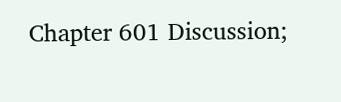Chapter 601 Discussion;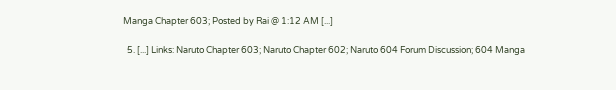Manga Chapter 603; Posted by Rai @ 1:12 AM [...]

  5. [...] Links: Naruto Chapter 603; Naruto Chapter 602; Naruto 604 Forum Discussion; 604 Manga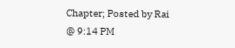Chapter; Posted by Rai @ 9:14 PM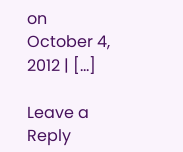on October 4, 2012 | [...]

Leave a Reply